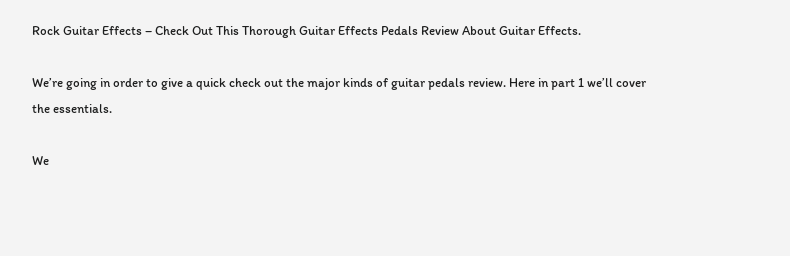Rock Guitar Effects – Check Out This Thorough Guitar Effects Pedals Review About Guitar Effects.

We’re going in order to give a quick check out the major kinds of guitar pedals review. Here in part 1 we’ll cover the essentials.

We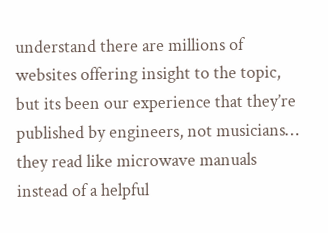understand there are millions of websites offering insight to the topic, but its been our experience that they’re published by engineers, not musicians… they read like microwave manuals instead of a helpful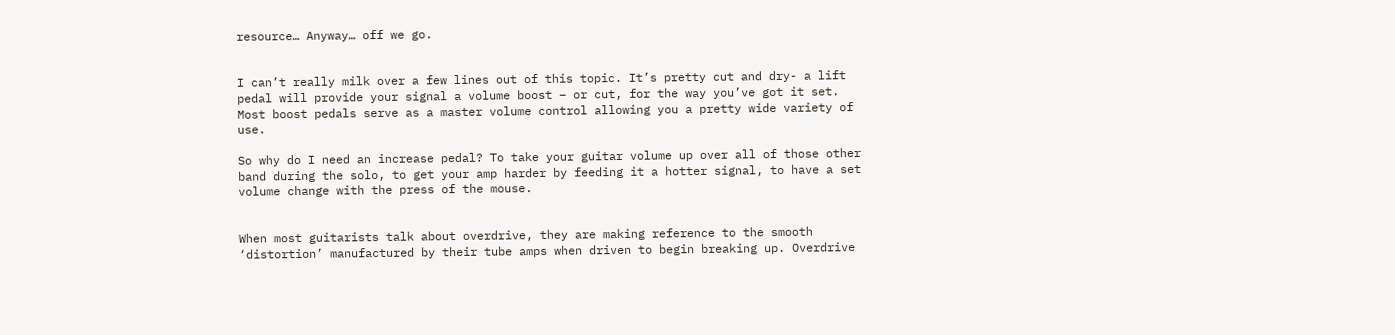resource… Anyway… off we go.


I can’t really milk over a few lines out of this topic. It’s pretty cut and dry- a lift pedal will provide your signal a volume boost – or cut, for the way you’ve got it set. Most boost pedals serve as a master volume control allowing you a pretty wide variety of use.

So why do I need an increase pedal? To take your guitar volume up over all of those other band during the solo, to get your amp harder by feeding it a hotter signal, to have a set volume change with the press of the mouse.


When most guitarists talk about overdrive, they are making reference to the smooth ‘distortion’ manufactured by their tube amps when driven to begin breaking up. Overdrive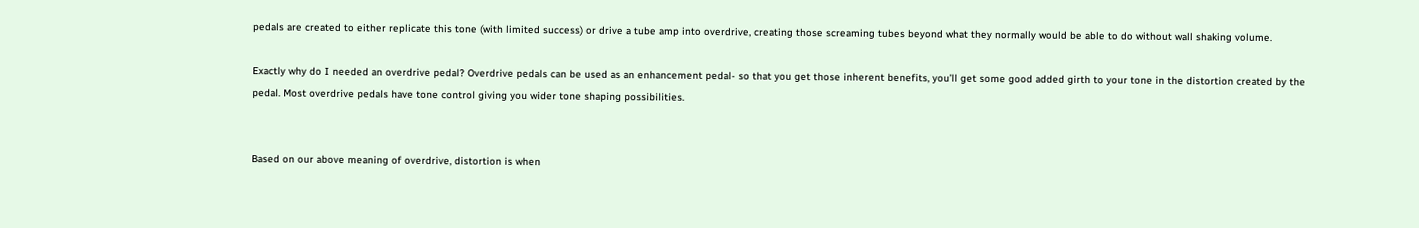pedals are created to either replicate this tone (with limited success) or drive a tube amp into overdrive, creating those screaming tubes beyond what they normally would be able to do without wall shaking volume.

Exactly why do I needed an overdrive pedal? Overdrive pedals can be used as an enhancement pedal- so that you get those inherent benefits, you’ll get some good added girth to your tone in the distortion created by the pedal. Most overdrive pedals have tone control giving you wider tone shaping possibilities.


Based on our above meaning of overdrive, distortion is when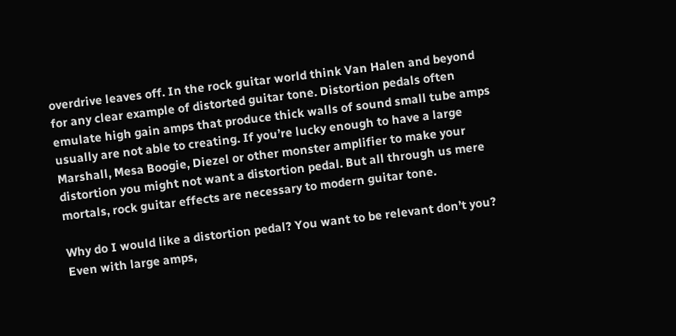overdrive leaves off. In the rock guitar world think Van Halen and beyond for any clear example of distorted guitar tone. Distortion pedals often emulate high gain amps that produce thick walls of sound small tube amps usually are not able to creating. If you’re lucky enough to have a large Marshall, Mesa Boogie, Diezel or other monster amplifier to make your distortion you might not want a distortion pedal. But all through us mere mortals, rock guitar effects are necessary to modern guitar tone.

Why do I would like a distortion pedal? You want to be relevant don’t you? Even with large amps,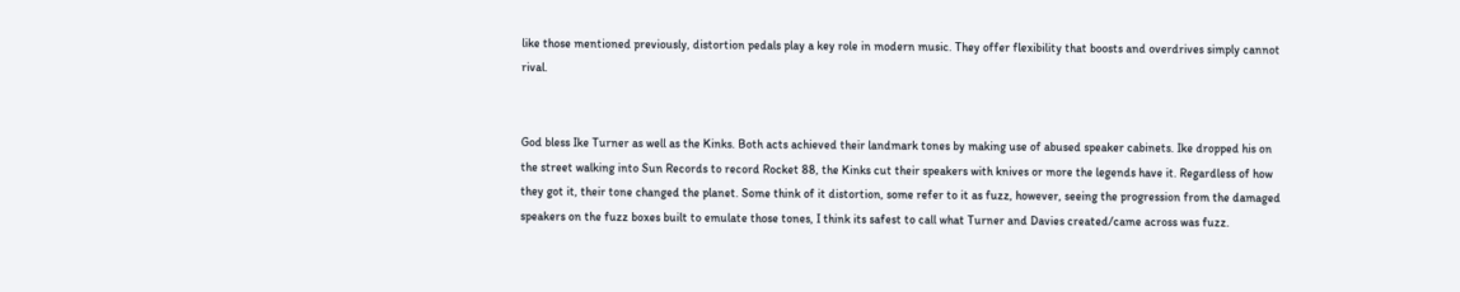like those mentioned previously, distortion pedals play a key role in modern music. They offer flexibility that boosts and overdrives simply cannot rival.


God bless Ike Turner as well as the Kinks. Both acts achieved their landmark tones by making use of abused speaker cabinets. Ike dropped his on the street walking into Sun Records to record Rocket 88, the Kinks cut their speakers with knives or more the legends have it. Regardless of how they got it, their tone changed the planet. Some think of it distortion, some refer to it as fuzz, however, seeing the progression from the damaged speakers on the fuzz boxes built to emulate those tones, I think its safest to call what Turner and Davies created/came across was fuzz.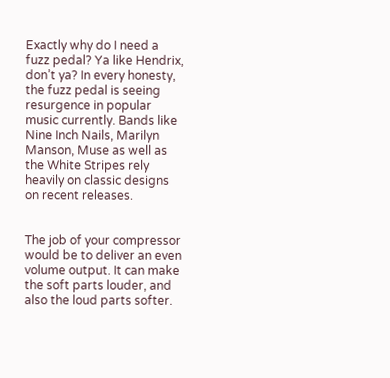Exactly why do I need a fuzz pedal? Ya like Hendrix, don’t ya? In every honesty, the fuzz pedal is seeing resurgence in popular music currently. Bands like Nine Inch Nails, Marilyn Manson, Muse as well as the White Stripes rely heavily on classic designs on recent releases.


The job of your compressor would be to deliver an even volume output. It can make the soft parts louder, and also the loud parts softer.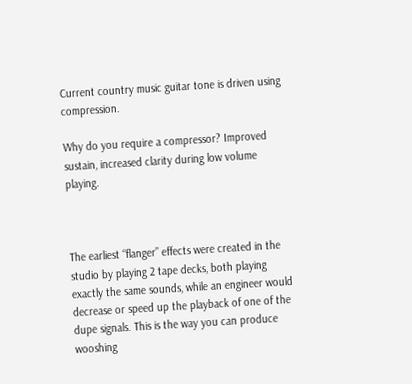Current country music guitar tone is driven using compression.

Why do you require a compressor? Improved sustain, increased clarity during low volume playing.



The earliest “flanger” effects were created in the studio by playing 2 tape decks, both playing exactly the same sounds, while an engineer would decrease or speed up the playback of one of the dupe signals. This is the way you can produce wooshing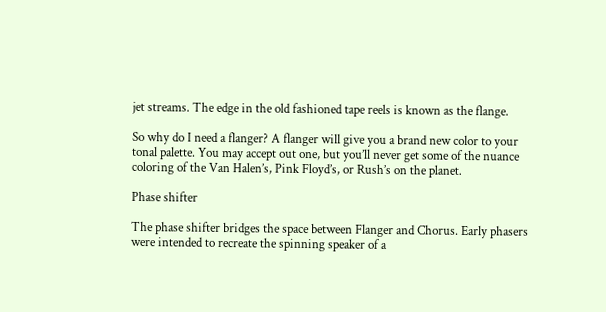jet streams. The edge in the old fashioned tape reels is known as the flange.

So why do I need a flanger? A flanger will give you a brand new color to your tonal palette. You may accept out one, but you’ll never get some of the nuance coloring of the Van Halen’s, Pink Floyd’s, or Rush’s on the planet.

Phase shifter

The phase shifter bridges the space between Flanger and Chorus. Early phasers were intended to recreate the spinning speaker of a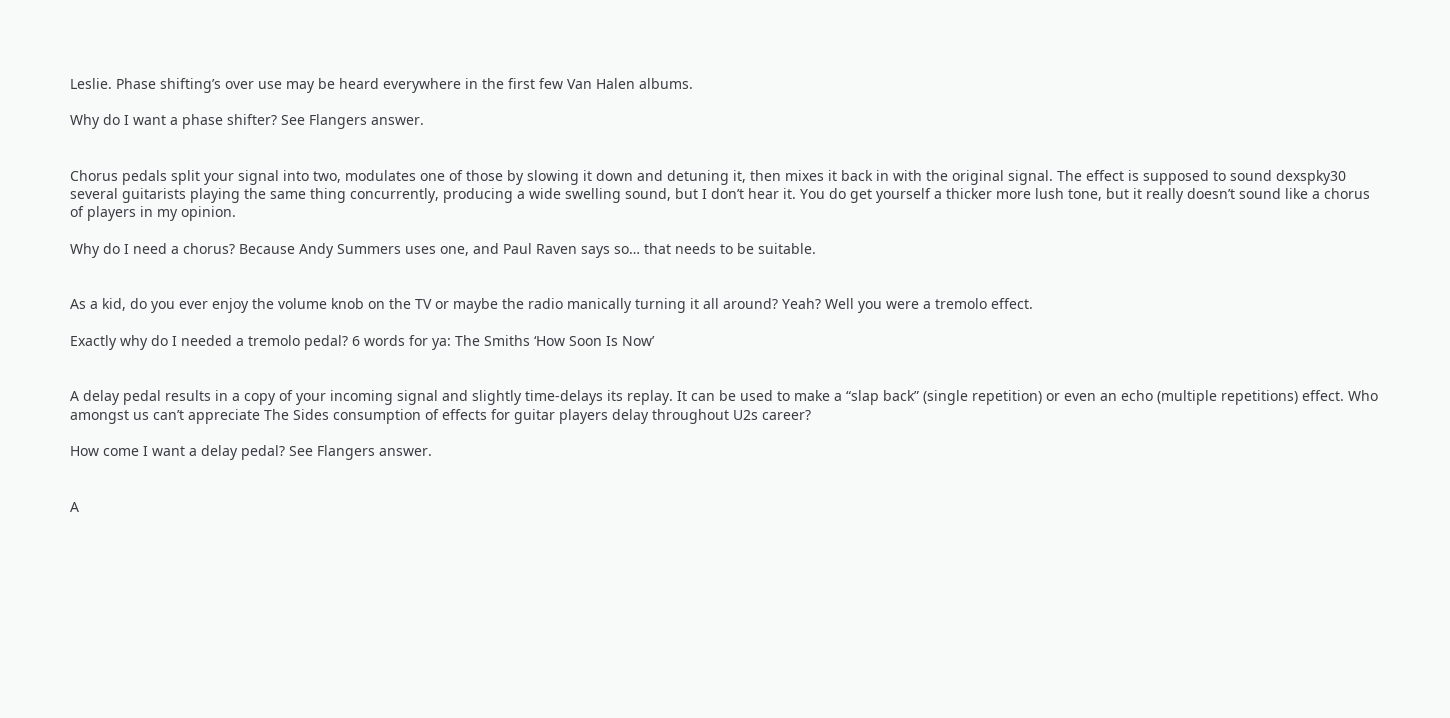Leslie. Phase shifting’s over use may be heard everywhere in the first few Van Halen albums.

Why do I want a phase shifter? See Flangers answer.


Chorus pedals split your signal into two, modulates one of those by slowing it down and detuning it, then mixes it back in with the original signal. The effect is supposed to sound dexspky30 several guitarists playing the same thing concurrently, producing a wide swelling sound, but I don’t hear it. You do get yourself a thicker more lush tone, but it really doesn’t sound like a chorus of players in my opinion.

Why do I need a chorus? Because Andy Summers uses one, and Paul Raven says so… that needs to be suitable.


As a kid, do you ever enjoy the volume knob on the TV or maybe the radio manically turning it all around? Yeah? Well you were a tremolo effect.

Exactly why do I needed a tremolo pedal? 6 words for ya: The Smiths ‘How Soon Is Now’


A delay pedal results in a copy of your incoming signal and slightly time-delays its replay. It can be used to make a “slap back” (single repetition) or even an echo (multiple repetitions) effect. Who amongst us can’t appreciate The Sides consumption of effects for guitar players delay throughout U2s career?

How come I want a delay pedal? See Flangers answer.


A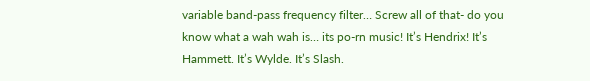variable band-pass frequency filter… Screw all of that- do you know what a wah wah is… its po-rn music! It’s Hendrix! It’s Hammett. It’s Wylde. It’s Slash.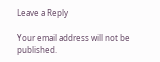Leave a Reply

Your email address will not be published.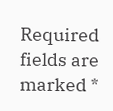Required fields are marked *